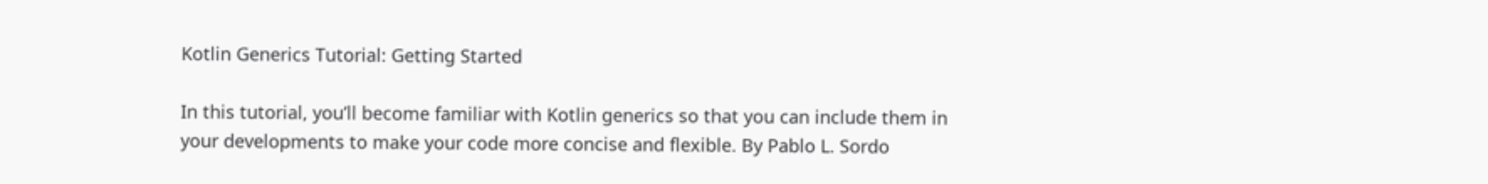Kotlin Generics Tutorial: Getting Started

In this tutorial, you’ll become familiar with Kotlin generics so that you can include them in your developments to make your code more concise and flexible. By Pablo L. Sordo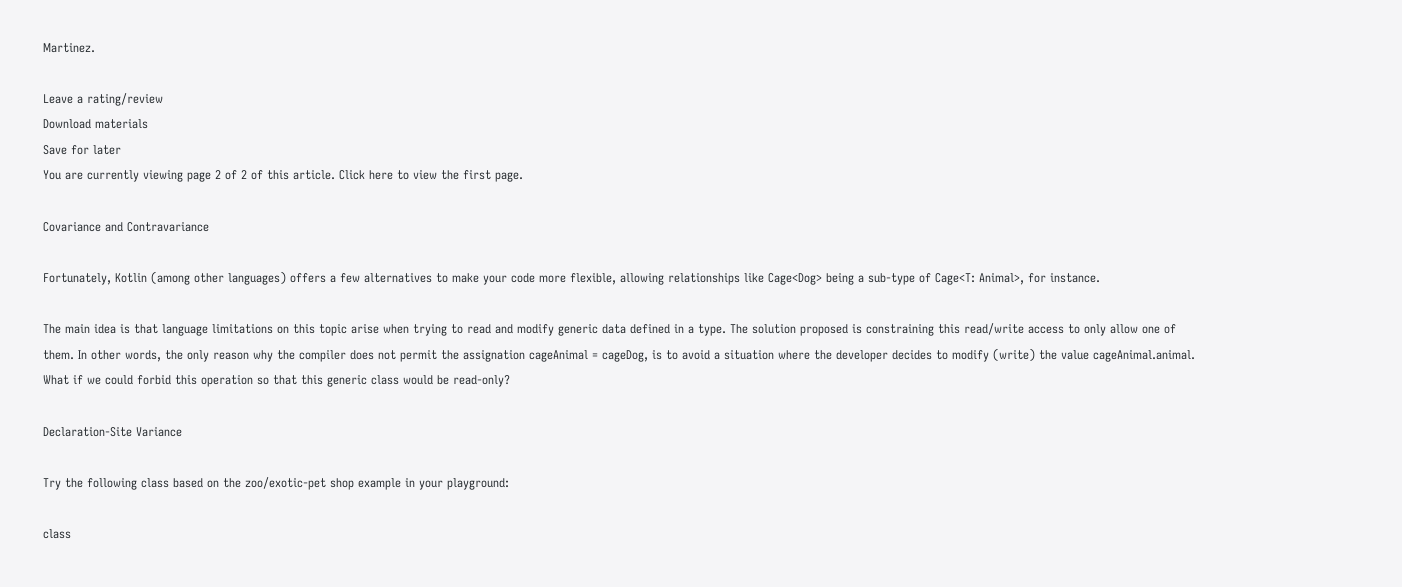Martinez.

Leave a rating/review
Download materials
Save for later
You are currently viewing page 2 of 2 of this article. Click here to view the first page.

Covariance and Contravariance

Fortunately, Kotlin (among other languages) offers a few alternatives to make your code more flexible, allowing relationships like Cage<Dog> being a sub-type of Cage<T: Animal>, for instance.

The main idea is that language limitations on this topic arise when trying to read and modify generic data defined in a type. The solution proposed is constraining this read/write access to only allow one of them. In other words, the only reason why the compiler does not permit the assignation cageAnimal = cageDog, is to avoid a situation where the developer decides to modify (write) the value cageAnimal.animal. What if we could forbid this operation so that this generic class would be read-only?

Declaration-Site Variance

Try the following class based on the zoo/exotic-pet shop example in your playground:

class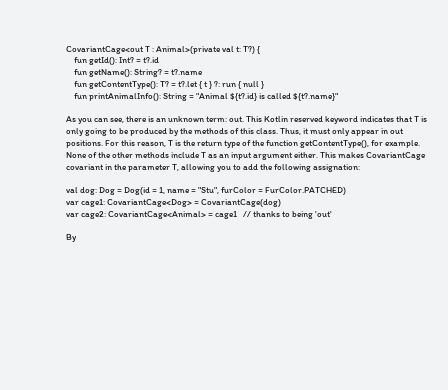CovariantCage<out T : Animal>(private val t: T?) {
    fun getId(): Int? = t?.id
    fun getName(): String? = t?.name
    fun getContentType(): T? = t?.let { t } ?: run { null }
    fun printAnimalInfo(): String = "Animal ${t?.id} is called ${t?.name}"

As you can see, there is an unknown term: out. This Kotlin reserved keyword indicates that T is only going to be produced by the methods of this class. Thus, it must only appear in out positions. For this reason, T is the return type of the function getContentType(), for example. None of the other methods include T as an input argument either. This makes CovariantCage covariant in the parameter T, allowing you to add the following assignation:

val dog: Dog = Dog(id = 1, name = "Stu", furColor = FurColor.PATCHED)
var cage1: CovariantCage<Dog> = CovariantCage(dog)
var cage2: CovariantCage<Animal> = cage1   // thanks to being 'out'

By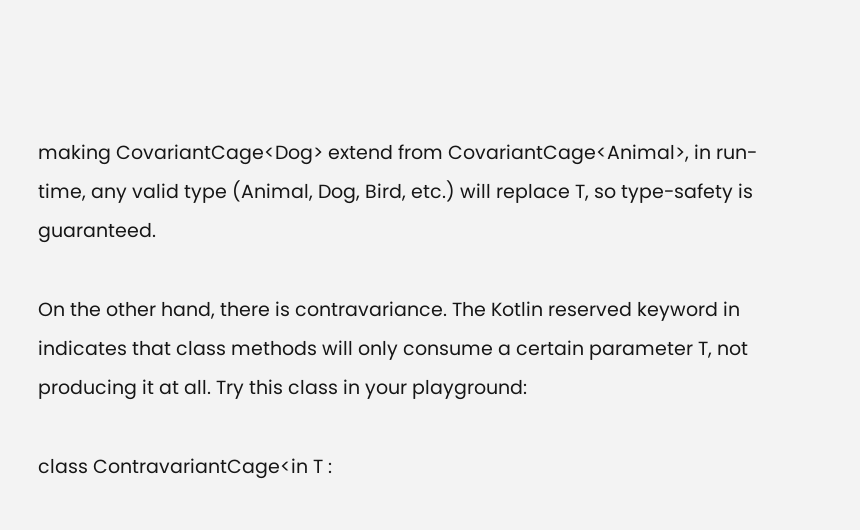making CovariantCage<Dog> extend from CovariantCage<Animal>, in run-time, any valid type (Animal, Dog, Bird, etc.) will replace T, so type-safety is guaranteed.

On the other hand, there is contravariance. The Kotlin reserved keyword in indicates that class methods will only consume a certain parameter T, not producing it at all. Try this class in your playground:

class ContravariantCage<in T :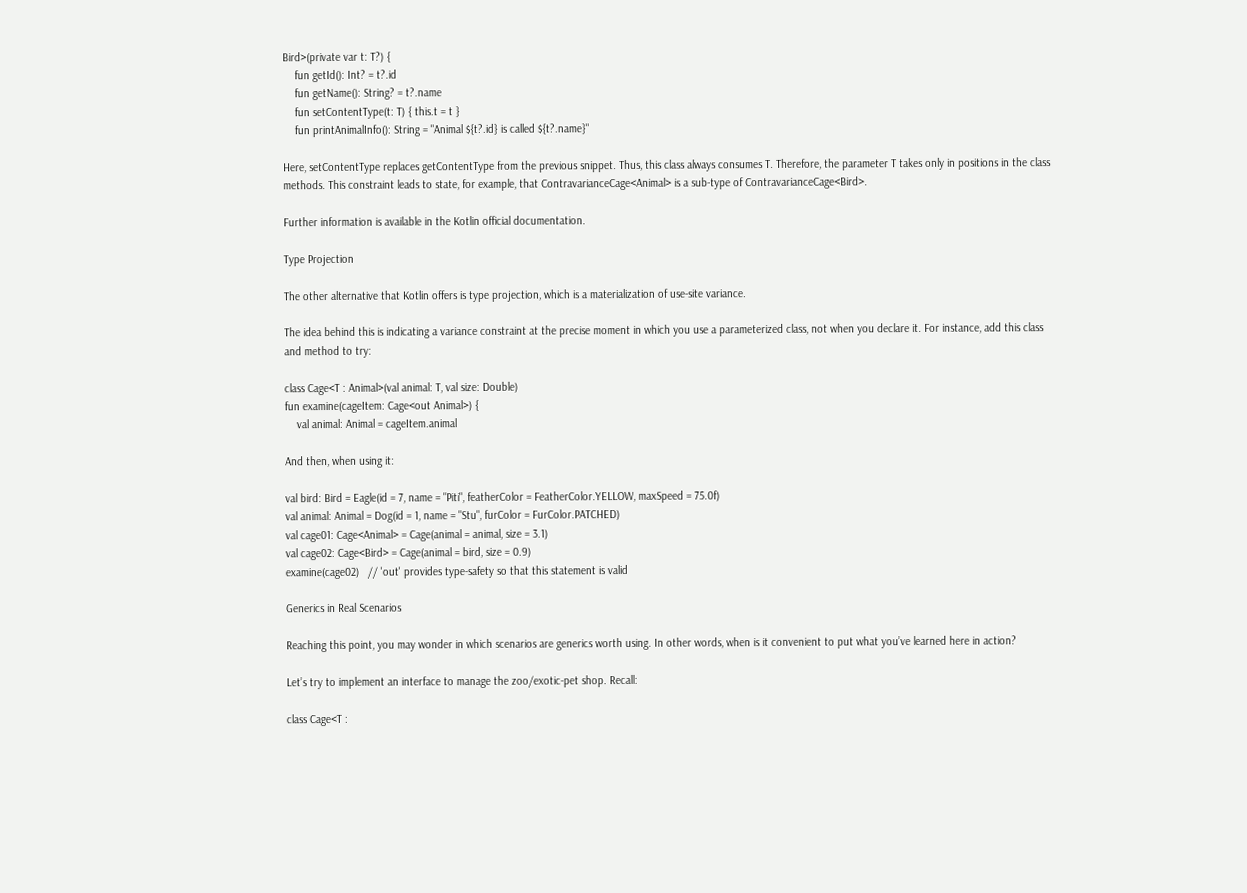Bird>(private var t: T?) {
    fun getId(): Int? = t?.id
    fun getName(): String? = t?.name
    fun setContentType(t: T) { this.t = t }
    fun printAnimalInfo(): String = "Animal ${t?.id} is called ${t?.name}"

Here, setContentType replaces getContentType from the previous snippet. Thus, this class always consumes T. Therefore, the parameter T takes only in positions in the class methods. This constraint leads to state, for example, that ContravarianceCage<Animal> is a sub-type of ContravarianceCage<Bird>.

Further information is available in the Kotlin official documentation.

Type Projection

The other alternative that Kotlin offers is type projection, which is a materialization of use-site variance.

The idea behind this is indicating a variance constraint at the precise moment in which you use a parameterized class, not when you declare it. For instance, add this class and method to try:

class Cage<T : Animal>(val animal: T, val size: Double)
fun examine(cageItem: Cage<out Animal>) {
    val animal: Animal = cageItem.animal

And then, when using it:

val bird: Bird = Eagle(id = 7, name = "Piti", featherColor = FeatherColor.YELLOW, maxSpeed = 75.0f)
val animal: Animal = Dog(id = 1, name = "Stu", furColor = FurColor.PATCHED)
val cage01: Cage<Animal> = Cage(animal = animal, size = 3.1)
val cage02: Cage<Bird> = Cage(animal = bird, size = 0.9)
examine(cage02)   // 'out' provides type-safety so that this statement is valid

Generics in Real Scenarios

Reaching this point, you may wonder in which scenarios are generics worth using. In other words, when is it convenient to put what you’ve learned here in action?

Let’s try to implement an interface to manage the zoo/exotic-pet shop. Recall:

class Cage<T :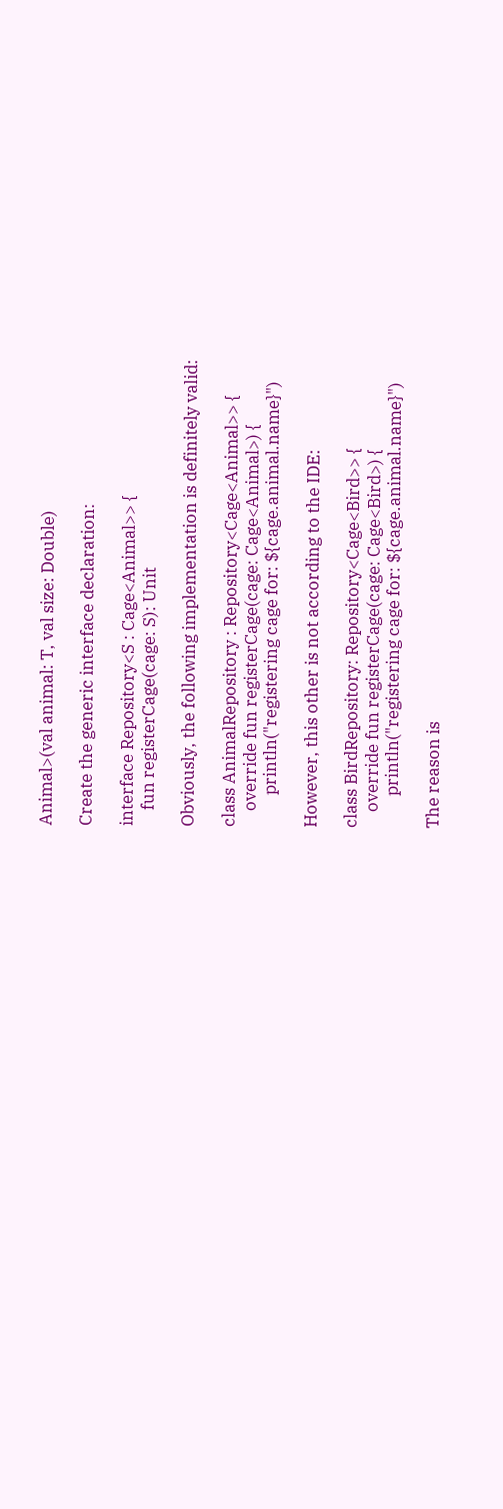Animal>(val animal: T, val size: Double)

Create the generic interface declaration:

interface Repository<S : Cage<Animal>> {
    fun registerCage(cage: S): Unit

Obviously, the following implementation is definitely valid:

class AnimalRepository : Repository<Cage<Animal>> {
    override fun registerCage(cage: Cage<Animal>) {
        println("registering cage for: ${cage.animal.name}")

However, this other is not according to the IDE:

class BirdRepository: Repository<Cage<Bird>> {
    override fun registerCage(cage: Cage<Bird>) {
        println("registering cage for: ${cage.animal.name}")

The reason is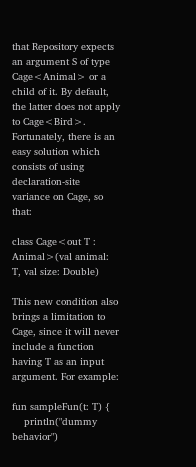that Repository expects an argument S of type Cage<Animal> or a child of it. By default, the latter does not apply to Cage<Bird>. Fortunately, there is an easy solution which consists of using declaration-site variance on Cage, so that:

class Cage<out T : Animal>(val animal: T, val size: Double)

This new condition also brings a limitation to Cage, since it will never include a function having T as an input argument. For example:

fun sampleFun(t: T) {
    println("dummy behavior")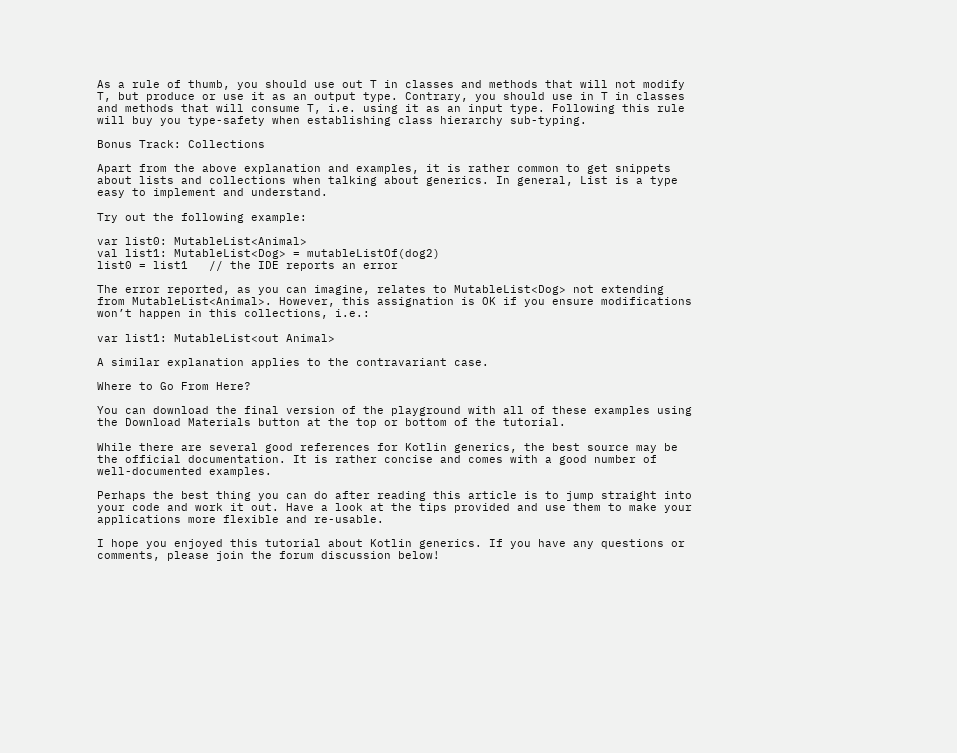As a rule of thumb, you should use out T in classes and methods that will not modify T, but produce or use it as an output type. Contrary, you should use in T in classes and methods that will consume T, i.e. using it as an input type. Following this rule will buy you type-safety when establishing class hierarchy sub-typing.

Bonus Track: Collections

Apart from the above explanation and examples, it is rather common to get snippets about lists and collections when talking about generics. In general, List is a type easy to implement and understand.

Try out the following example:

var list0: MutableList<Animal>
val list1: MutableList<Dog> = mutableListOf(dog2)
list0 = list1   // the IDE reports an error

The error reported, as you can imagine, relates to MutableList<Dog> not extending from MutableList<Animal>. However, this assignation is OK if you ensure modifications won’t happen in this collections, i.e.:

var list1: MutableList<out Animal>

A similar explanation applies to the contravariant case.

Where to Go From Here?

You can download the final version of the playground with all of these examples using the Download Materials button at the top or bottom of the tutorial.

While there are several good references for Kotlin generics, the best source may be the official documentation. It is rather concise and comes with a good number of well-documented examples.

Perhaps the best thing you can do after reading this article is to jump straight into your code and work it out. Have a look at the tips provided and use them to make your applications more flexible and re-usable.

I hope you enjoyed this tutorial about Kotlin generics. If you have any questions or comments, please join the forum discussion below!